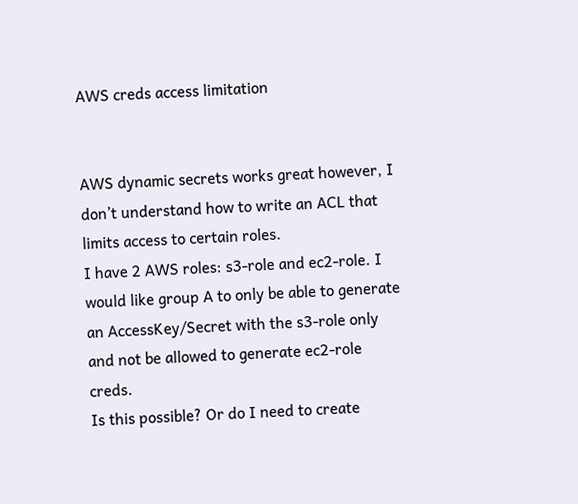AWS creds access limitation


AWS dynamic secrets works great however, I don’t understand how to write an ACL that limits access to certain roles.
I have 2 AWS roles: s3-role and ec2-role. I would like group A to only be able to generate an AccessKey/Secret with the s3-role only and not be allowed to generate ec2-role creds.
Is this possible? Or do I need to create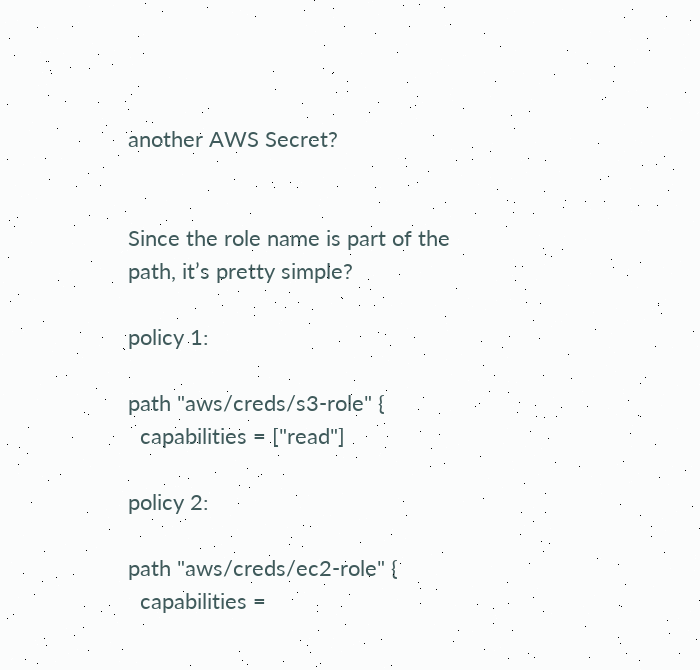another AWS Secret?


Since the role name is part of the path, it’s pretty simple?

policy 1:

path "aws/creds/s3-role" {
  capabilities = ["read"]

policy 2:

path "aws/creds/ec2-role" {
  capabilities =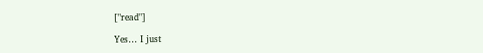["read"]

Yes… I just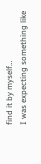find it by myself…
I was expecting something like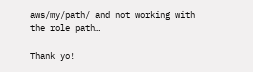aws/my/path/ and not working with the role path…

Thank yo!